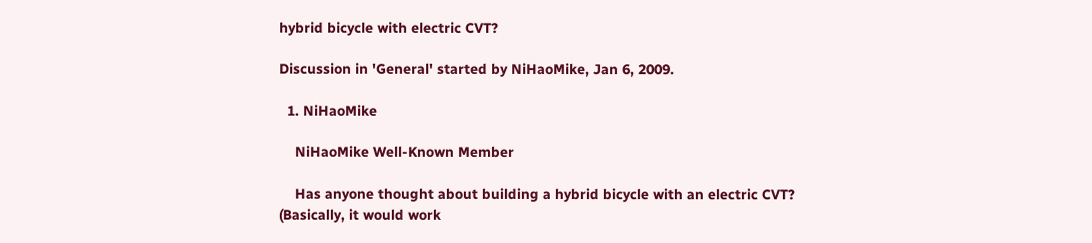hybrid bicycle with electric CVT?

Discussion in 'General' started by NiHaoMike, Jan 6, 2009.

  1. NiHaoMike

    NiHaoMike Well-Known Member

    Has anyone thought about building a hybrid bicycle with an electric CVT? (Basically, it would work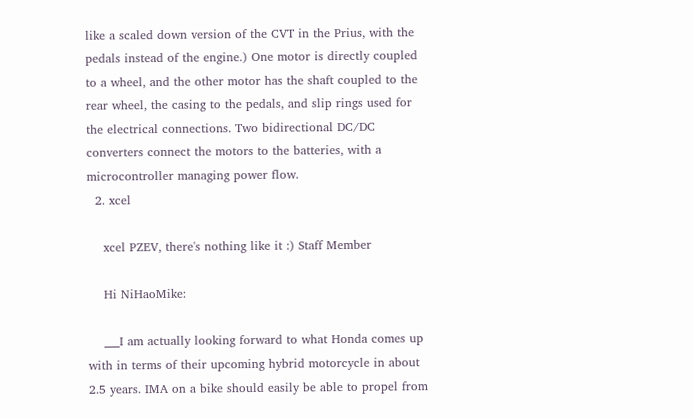like a scaled down version of the CVT in the Prius, with the pedals instead of the engine.) One motor is directly coupled to a wheel, and the other motor has the shaft coupled to the rear wheel, the casing to the pedals, and slip rings used for the electrical connections. Two bidirectional DC/DC converters connect the motors to the batteries, with a microcontroller managing power flow.
  2. xcel

    xcel PZEV, there's nothing like it :) Staff Member

    Hi NiHaoMike:

    ___I am actually looking forward to what Honda comes up with in terms of their upcoming hybrid motorcycle in about 2.5 years. IMA on a bike should easily be able to propel from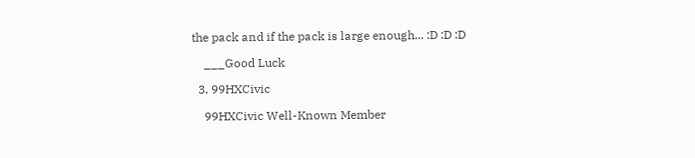the pack and if the pack is large enough... :D :D :D

    ___Good Luck

  3. 99HXCivic

    99HXCivic Well-Known Member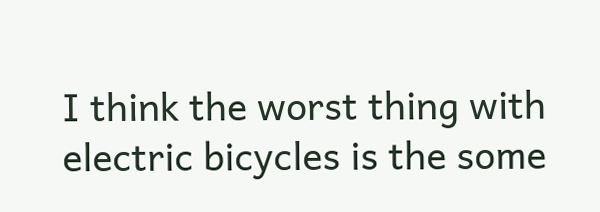I think the worst thing with electric bicycles is the some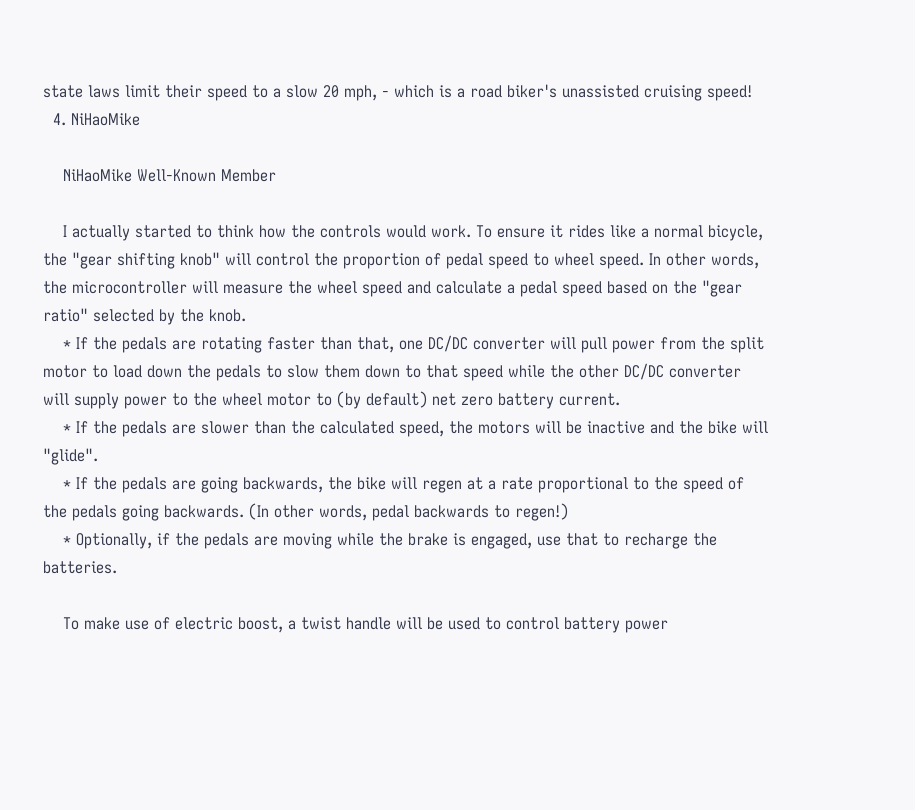state laws limit their speed to a slow 20 mph, - which is a road biker's unassisted cruising speed!
  4. NiHaoMike

    NiHaoMike Well-Known Member

    I actually started to think how the controls would work. To ensure it rides like a normal bicycle, the "gear shifting knob" will control the proportion of pedal speed to wheel speed. In other words, the microcontroller will measure the wheel speed and calculate a pedal speed based on the "gear ratio" selected by the knob.
    * If the pedals are rotating faster than that, one DC/DC converter will pull power from the split motor to load down the pedals to slow them down to that speed while the other DC/DC converter will supply power to the wheel motor to (by default) net zero battery current.
    * If the pedals are slower than the calculated speed, the motors will be inactive and the bike will "glide".
    * If the pedals are going backwards, the bike will regen at a rate proportional to the speed of the pedals going backwards. (In other words, pedal backwards to regen!)
    * Optionally, if the pedals are moving while the brake is engaged, use that to recharge the batteries.

    To make use of electric boost, a twist handle will be used to control battery power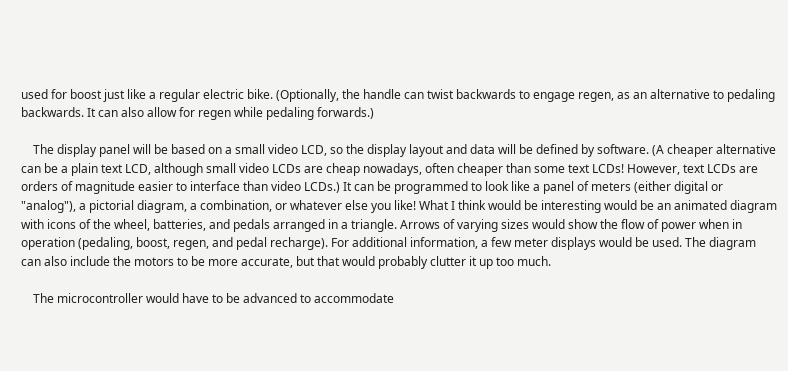used for boost just like a regular electric bike. (Optionally, the handle can twist backwards to engage regen, as an alternative to pedaling backwards. It can also allow for regen while pedaling forwards.)

    The display panel will be based on a small video LCD, so the display layout and data will be defined by software. (A cheaper alternative can be a plain text LCD, although small video LCDs are cheap nowadays, often cheaper than some text LCDs! However, text LCDs are orders of magnitude easier to interface than video LCDs.) It can be programmed to look like a panel of meters (either digital or "analog"), a pictorial diagram, a combination, or whatever else you like! What I think would be interesting would be an animated diagram with icons of the wheel, batteries, and pedals arranged in a triangle. Arrows of varying sizes would show the flow of power when in operation (pedaling, boost, regen, and pedal recharge). For additional information, a few meter displays would be used. The diagram can also include the motors to be more accurate, but that would probably clutter it up too much.

    The microcontroller would have to be advanced to accommodate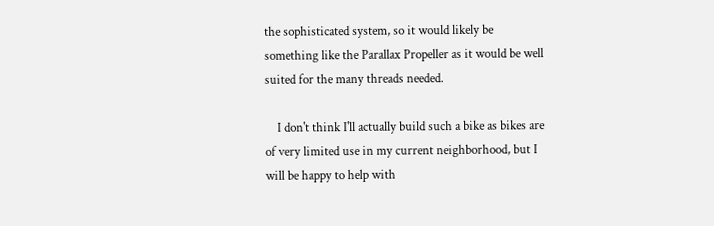the sophisticated system, so it would likely be something like the Parallax Propeller as it would be well suited for the many threads needed.

    I don't think I'll actually build such a bike as bikes are of very limited use in my current neighborhood, but I will be happy to help with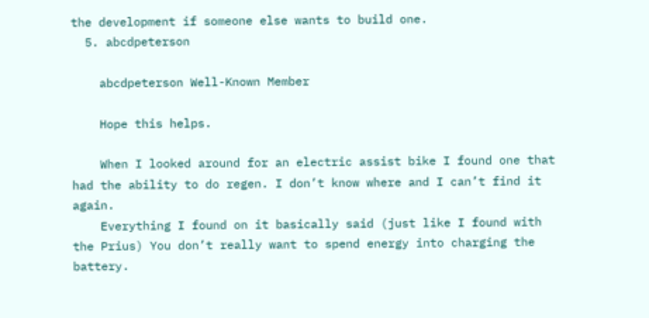the development if someone else wants to build one.
  5. abcdpeterson

    abcdpeterson Well-Known Member

    Hope this helps.

    When I looked around for an electric assist bike I found one that had the ability to do regen. I don’t know where and I can’t find it again.
    Everything I found on it basically said (just like I found with the Prius) You don’t really want to spend energy into charging the battery.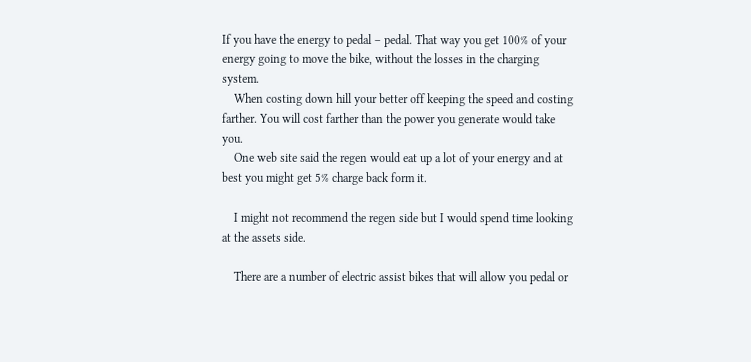If you have the energy to pedal – pedal. That way you get 100% of your energy going to move the bike, without the losses in the charging system.
    When costing down hill your better off keeping the speed and costing farther. You will cost farther than the power you generate would take you.
    One web site said the regen would eat up a lot of your energy and at best you might get 5% charge back form it.

    I might not recommend the regen side but I would spend time looking at the assets side.

    There are a number of electric assist bikes that will allow you pedal or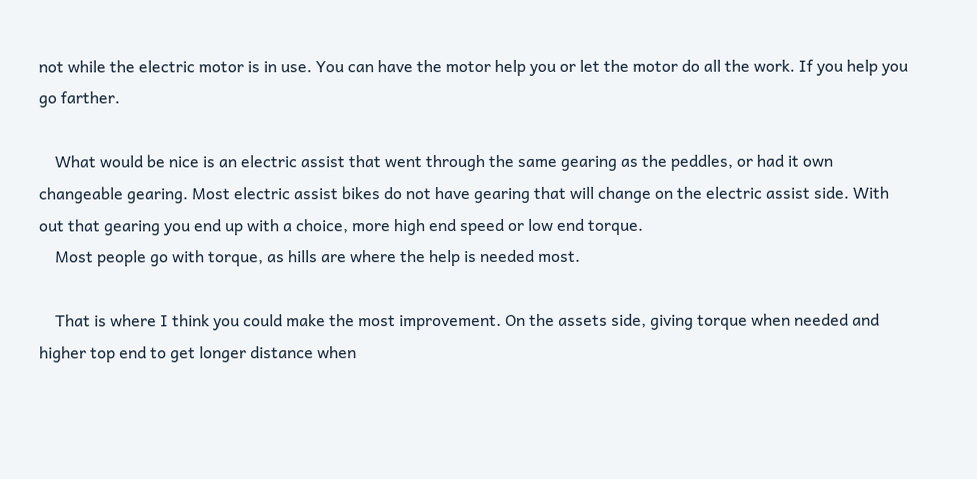not while the electric motor is in use. You can have the motor help you or let the motor do all the work. If you help you go farther.

    What would be nice is an electric assist that went through the same gearing as the peddles, or had it own changeable gearing. Most electric assist bikes do not have gearing that will change on the electric assist side. With out that gearing you end up with a choice, more high end speed or low end torque.
    Most people go with torque, as hills are where the help is needed most.

    That is where I think you could make the most improvement. On the assets side, giving torque when needed and higher top end to get longer distance when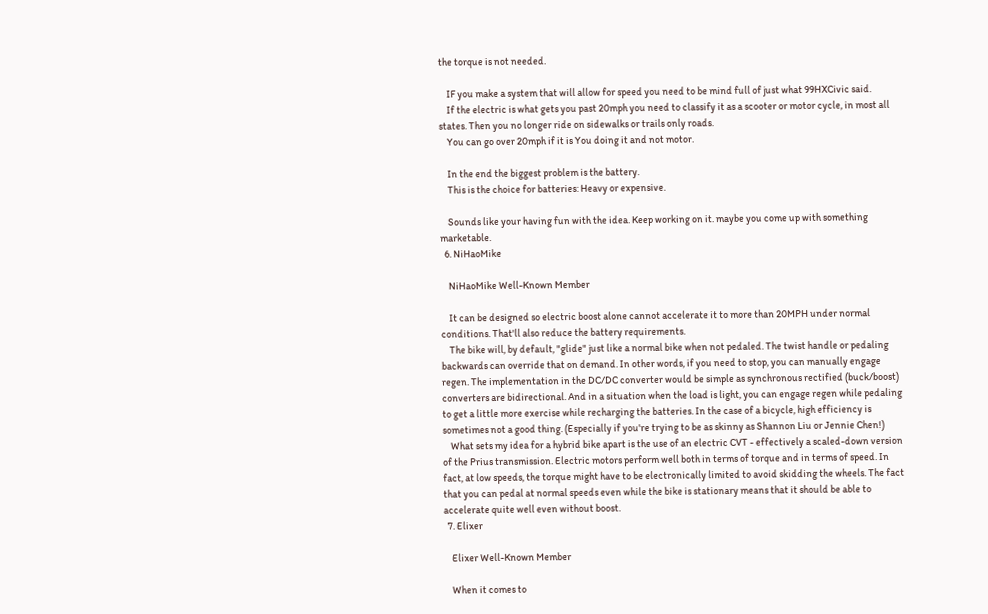the torque is not needed.

    IF you make a system that will allow for speed you need to be mind full of just what 99HXCivic said.
    If the electric is what gets you past 20mph you need to classify it as a scooter or motor cycle, in most all states. Then you no longer ride on sidewalks or trails only roads.
    You can go over 20mph if it is You doing it and not motor.

    In the end the biggest problem is the battery.
    This is the choice for batteries: Heavy or expensive.

    Sounds like your having fun with the idea. Keep working on it. maybe you come up with something marketable.
  6. NiHaoMike

    NiHaoMike Well-Known Member

    It can be designed so electric boost alone cannot accelerate it to more than 20MPH under normal conditions. That'll also reduce the battery requirements.
    The bike will, by default, "glide" just like a normal bike when not pedaled. The twist handle or pedaling backwards can override that on demand. In other words, if you need to stop, you can manually engage regen. The implementation in the DC/DC converter would be simple as synchronous rectified (buck/boost) converters are bidirectional. And in a situation when the load is light, you can engage regen while pedaling to get a little more exercise while recharging the batteries. In the case of a bicycle, high efficiency is sometimes not a good thing. (Especially if you're trying to be as skinny as Shannon Liu or Jennie Chen!)
    What sets my idea for a hybrid bike apart is the use of an electric CVT - effectively a scaled-down version of the Prius transmission. Electric motors perform well both in terms of torque and in terms of speed. In fact, at low speeds, the torque might have to be electronically limited to avoid skidding the wheels. The fact that you can pedal at normal speeds even while the bike is stationary means that it should be able to accelerate quite well even without boost.
  7. Elixer

    Elixer Well-Known Member

    When it comes to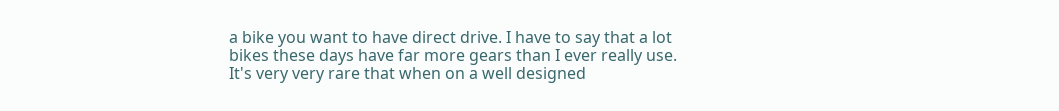a bike you want to have direct drive. I have to say that a lot bikes these days have far more gears than I ever really use. It's very very rare that when on a well designed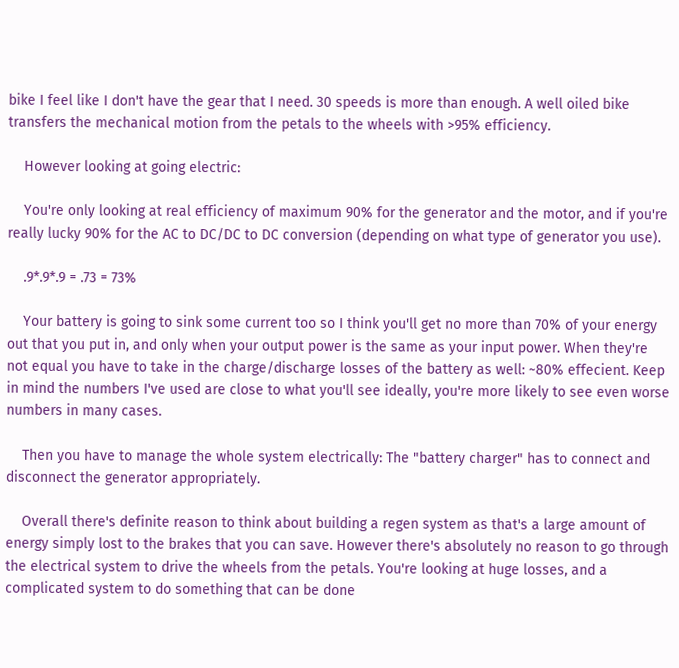bike I feel like I don't have the gear that I need. 30 speeds is more than enough. A well oiled bike transfers the mechanical motion from the petals to the wheels with >95% efficiency.

    However looking at going electric:

    You're only looking at real efficiency of maximum 90% for the generator and the motor, and if you're really lucky 90% for the AC to DC/DC to DC conversion (depending on what type of generator you use).

    .9*.9*.9 = .73 = 73%

    Your battery is going to sink some current too so I think you'll get no more than 70% of your energy out that you put in, and only when your output power is the same as your input power. When they're not equal you have to take in the charge/discharge losses of the battery as well: ~80% effecient. Keep in mind the numbers I've used are close to what you'll see ideally, you're more likely to see even worse numbers in many cases.

    Then you have to manage the whole system electrically: The "battery charger" has to connect and disconnect the generator appropriately.

    Overall there's definite reason to think about building a regen system as that's a large amount of energy simply lost to the brakes that you can save. However there's absolutely no reason to go through the electrical system to drive the wheels from the petals. You're looking at huge losses, and a complicated system to do something that can be done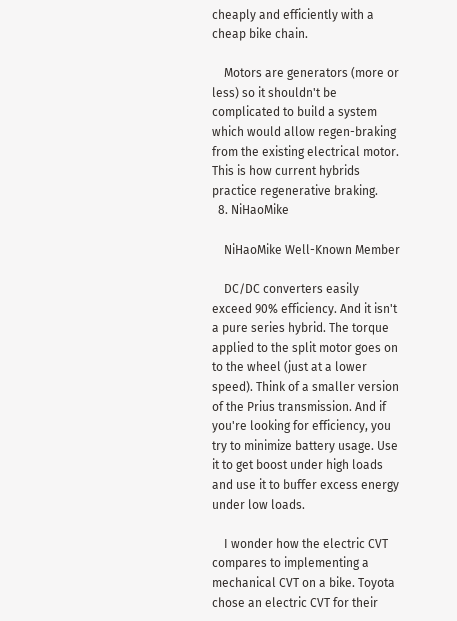cheaply and efficiently with a cheap bike chain.

    Motors are generators (more or less) so it shouldn't be complicated to build a system which would allow regen-braking from the existing electrical motor. This is how current hybrids practice regenerative braking.
  8. NiHaoMike

    NiHaoMike Well-Known Member

    DC/DC converters easily exceed 90% efficiency. And it isn't a pure series hybrid. The torque applied to the split motor goes on to the wheel (just at a lower speed). Think of a smaller version of the Prius transmission. And if you're looking for efficiency, you try to minimize battery usage. Use it to get boost under high loads and use it to buffer excess energy under low loads.

    I wonder how the electric CVT compares to implementing a mechanical CVT on a bike. Toyota chose an electric CVT for their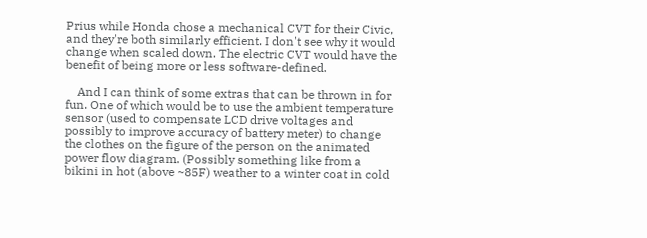Prius while Honda chose a mechanical CVT for their Civic, and they're both similarly efficient. I don't see why it would change when scaled down. The electric CVT would have the benefit of being more or less software-defined.

    And I can think of some extras that can be thrown in for fun. One of which would be to use the ambient temperature sensor (used to compensate LCD drive voltages and possibly to improve accuracy of battery meter) to change the clothes on the figure of the person on the animated power flow diagram. (Possibly something like from a bikini in hot (above ~85F) weather to a winter coat in cold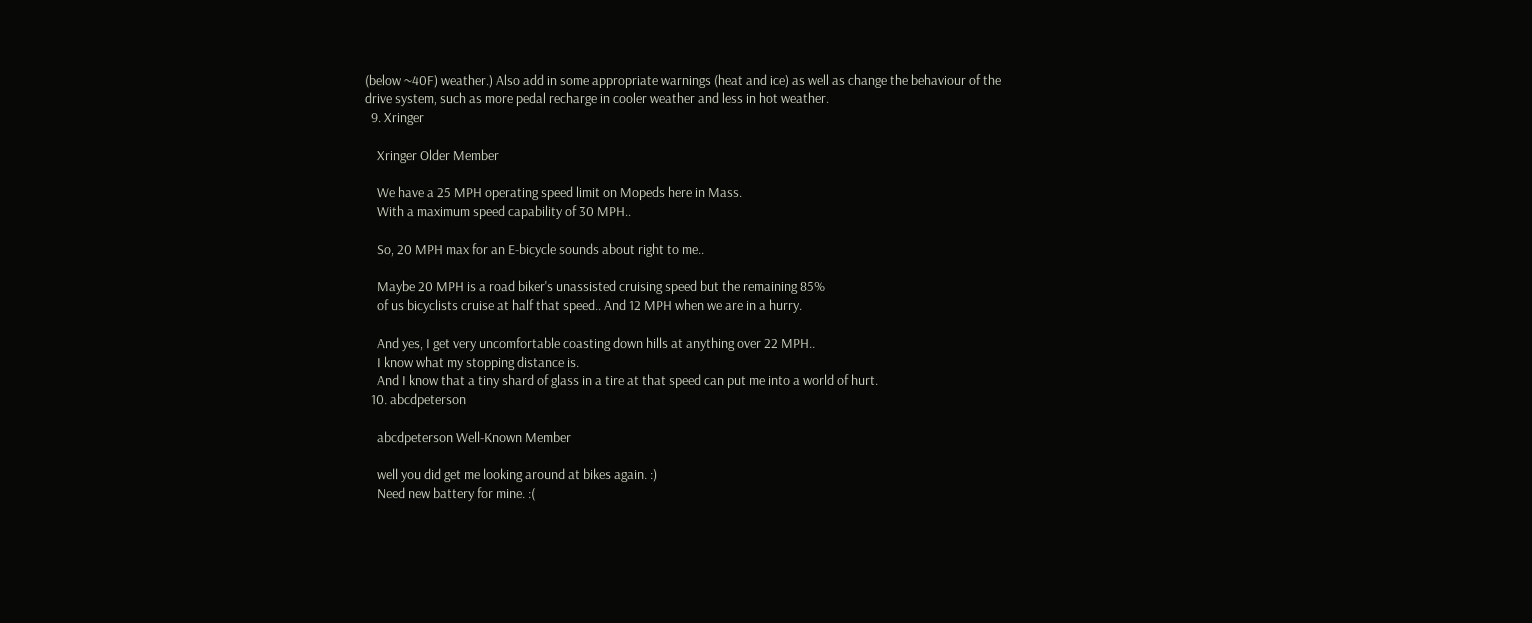(below ~40F) weather.) Also add in some appropriate warnings (heat and ice) as well as change the behaviour of the drive system, such as more pedal recharge in cooler weather and less in hot weather.
  9. Xringer

    Xringer Older Member

    We have a 25 MPH operating speed limit on Mopeds here in Mass.
    With a maximum speed capability of 30 MPH..

    So, 20 MPH max for an E-bicycle sounds about right to me..

    Maybe 20 MPH is a road biker's unassisted cruising speed but the remaining 85%
    of us bicyclists cruise at half that speed.. And 12 MPH when we are in a hurry.

    And yes, I get very uncomfortable coasting down hills at anything over 22 MPH..
    I know what my stopping distance is.
    And I know that a tiny shard of glass in a tire at that speed can put me into a world of hurt.
  10. abcdpeterson

    abcdpeterson Well-Known Member

    well you did get me looking around at bikes again. :)
    Need new battery for mine. :(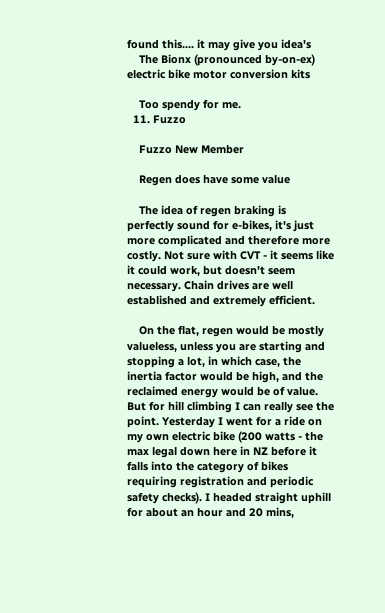found this.... it may give you idea's
    The Bionx (pronounced by-on-ex) electric bike motor conversion kits

    Too spendy for me.
  11. Fuzzo

    Fuzzo New Member

    Regen does have some value

    The idea of regen braking is perfectly sound for e-bikes, it's just more complicated and therefore more costly. Not sure with CVT - it seems like it could work, but doesn't seem necessary. Chain drives are well established and extremely efficient.

    On the flat, regen would be mostly valueless, unless you are starting and stopping a lot, in which case, the inertia factor would be high, and the reclaimed energy would be of value. But for hill climbing I can really see the point. Yesterday I went for a ride on my own electric bike (200 watts - the max legal down here in NZ before it falls into the category of bikes requiring registration and periodic safety checks). I headed straight uphill for about an hour and 20 mins,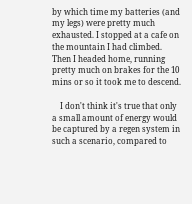by which time my batteries (and my legs) were pretty much exhausted. I stopped at a cafe on the mountain I had climbed. Then I headed home, running pretty much on brakes for the 10 mins or so it took me to descend.

    I don't think it's true that only a small amount of energy would be captured by a regen system in such a scenario, compared to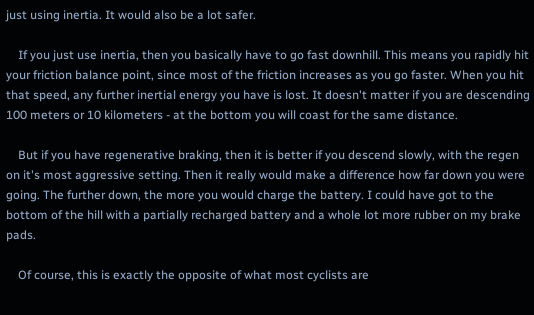just using inertia. It would also be a lot safer.

    If you just use inertia, then you basically have to go fast downhill. This means you rapidly hit your friction balance point, since most of the friction increases as you go faster. When you hit that speed, any further inertial energy you have is lost. It doesn't matter if you are descending 100 meters or 10 kilometers - at the bottom you will coast for the same distance.

    But if you have regenerative braking, then it is better if you descend slowly, with the regen on it's most aggressive setting. Then it really would make a difference how far down you were going. The further down, the more you would charge the battery. I could have got to the bottom of the hill with a partially recharged battery and a whole lot more rubber on my brake pads.

    Of course, this is exactly the opposite of what most cyclists are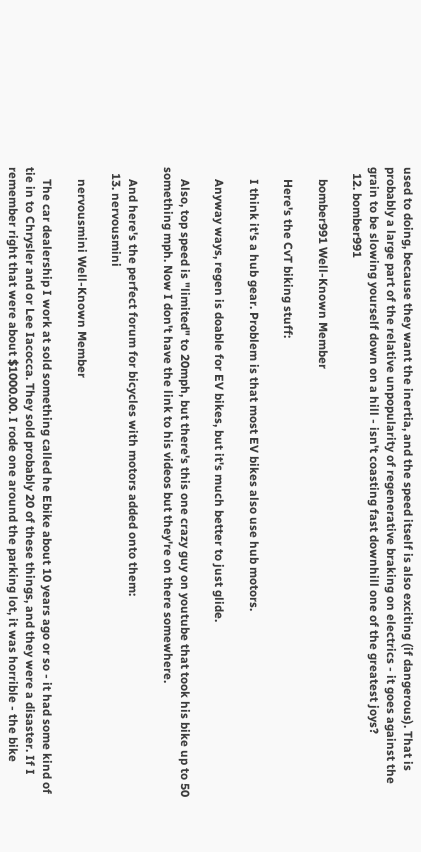used to doing, because they want the inertia, and the speed itself is also exciting (if dangerous). That is probably a large part of the relative unpopularity of regenerative braking on electrics - it goes against the grain to be slowing yourself down on a hill - isn't coasting fast downhill one of the greatest joys?
  12. bomber991

    bomber991 Well-Known Member

    Here's the CvT biking stuff:

    I think it's a hub gear. Problem is that most EV bikes also use hub motors.

    Anyway ways, regen is doable for EV bikes, but it's much better to just glide.

    Also, top speed is "limited" to 20mph, but there's this one crazy guy on youtube that took his bike up to 50 something mph. Now I don't have the link to his videos but they're on there somewhere.

    And here's the perfect forum for bicycles with motors added onto them:
  13. nervousmini

    nervousmini Well-Known Member

    The car dealership I work at sold something called he Ebike about 10 years ago or so - it had some kind of tie in to Chrysler and or Lee Iacocca. They sold probably 20 of these things, and they were a disaster. If I remember right that were about $1000.00. I rode one around the parking lot, it was horrible - the bike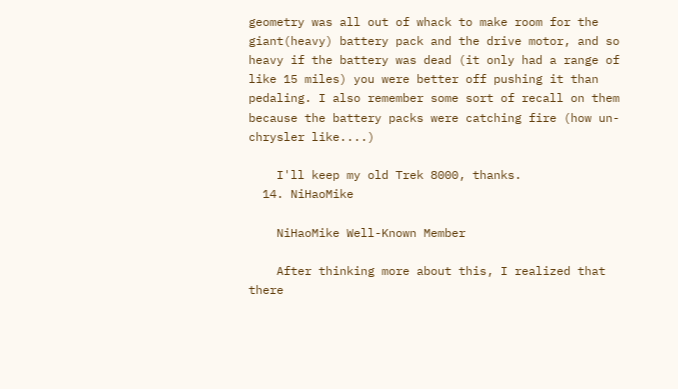geometry was all out of whack to make room for the giant(heavy) battery pack and the drive motor, and so heavy if the battery was dead (it only had a range of like 15 miles) you were better off pushing it than pedaling. I also remember some sort of recall on them because the battery packs were catching fire (how un-chrysler like....)

    I'll keep my old Trek 8000, thanks.
  14. NiHaoMike

    NiHaoMike Well-Known Member

    After thinking more about this, I realized that there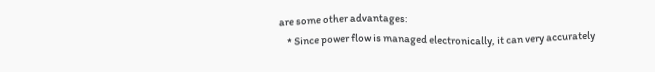are some other advantages:
    * Since power flow is managed electronically, it can very accurately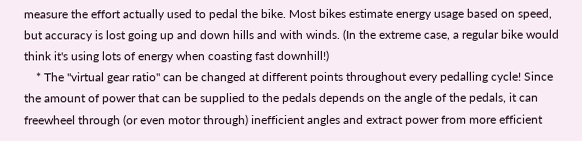measure the effort actually used to pedal the bike. Most bikes estimate energy usage based on speed, but accuracy is lost going up and down hills and with winds. (In the extreme case, a regular bike would think it's using lots of energy when coasting fast downhill!)
    * The "virtual gear ratio" can be changed at different points throughout every pedalling cycle! Since the amount of power that can be supplied to the pedals depends on the angle of the pedals, it can freewheel through (or even motor through) inefficient angles and extract power from more efficient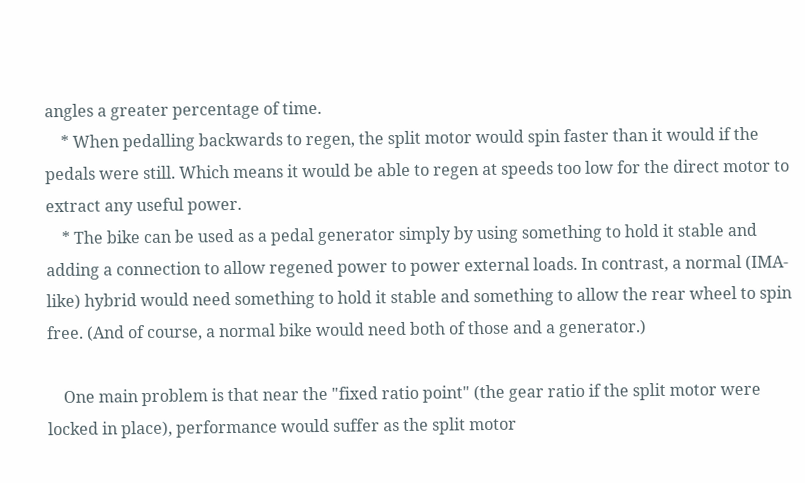angles a greater percentage of time.
    * When pedalling backwards to regen, the split motor would spin faster than it would if the pedals were still. Which means it would be able to regen at speeds too low for the direct motor to extract any useful power.
    * The bike can be used as a pedal generator simply by using something to hold it stable and adding a connection to allow regened power to power external loads. In contrast, a normal (IMA-like) hybrid would need something to hold it stable and something to allow the rear wheel to spin free. (And of course, a normal bike would need both of those and a generator.)

    One main problem is that near the "fixed ratio point" (the gear ratio if the split motor were locked in place), performance would suffer as the split motor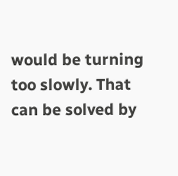would be turning too slowly. That can be solved by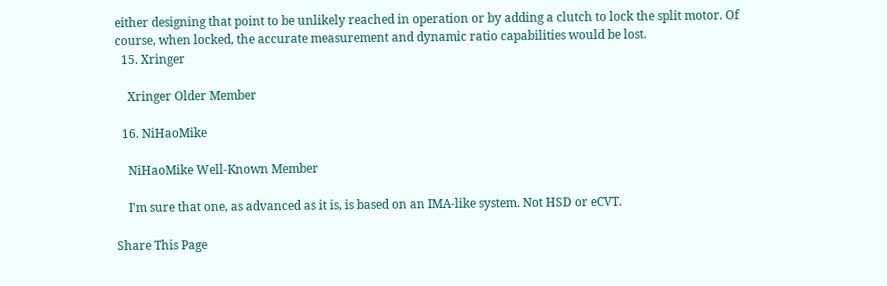either designing that point to be unlikely reached in operation or by adding a clutch to lock the split motor. Of course, when locked, the accurate measurement and dynamic ratio capabilities would be lost.
  15. Xringer

    Xringer Older Member

  16. NiHaoMike

    NiHaoMike Well-Known Member

    I'm sure that one, as advanced as it is, is based on an IMA-like system. Not HSD or eCVT.

Share This Page